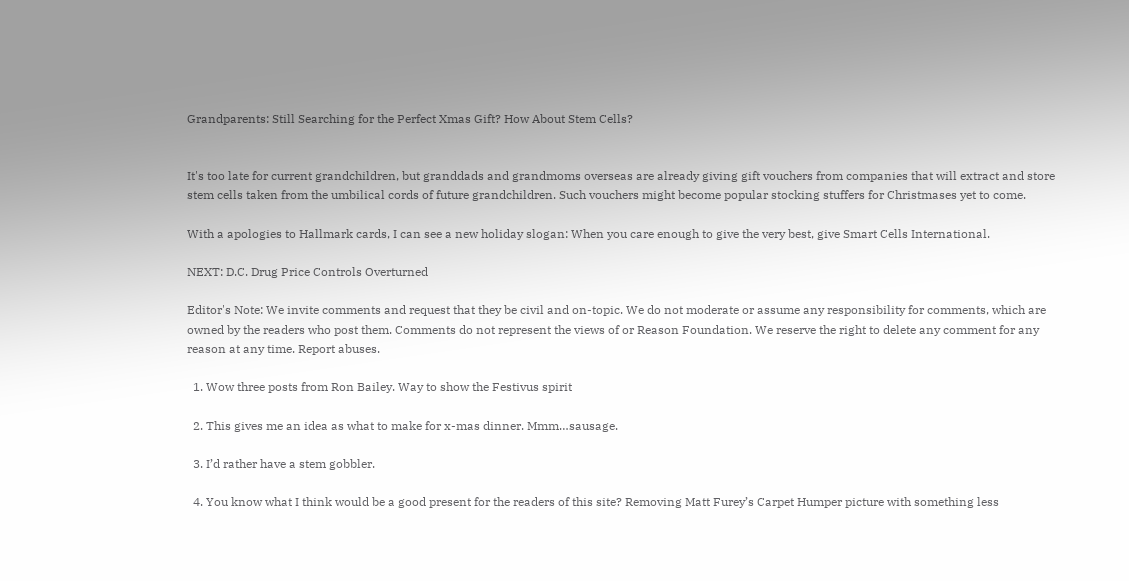Grandparents: Still Searching for the Perfect Xmas Gift? How About Stem Cells?


It's too late for current grandchildren, but granddads and grandmoms overseas are already giving gift vouchers from companies that will extract and store stem cells taken from the umbilical cords of future grandchildren. Such vouchers might become popular stocking stuffers for Christmases yet to come.

With a apologies to Hallmark cards, I can see a new holiday slogan: When you care enough to give the very best, give Smart Cells International.

NEXT: D.C. Drug Price Controls Overturned

Editor's Note: We invite comments and request that they be civil and on-topic. We do not moderate or assume any responsibility for comments, which are owned by the readers who post them. Comments do not represent the views of or Reason Foundation. We reserve the right to delete any comment for any reason at any time. Report abuses.

  1. Wow three posts from Ron Bailey. Way to show the Festivus spirit

  2. This gives me an idea as what to make for x-mas dinner. Mmm…sausage.

  3. I’d rather have a stem gobbler.

  4. You know what I think would be a good present for the readers of this site? Removing Matt Furey’s Carpet Humper picture with something less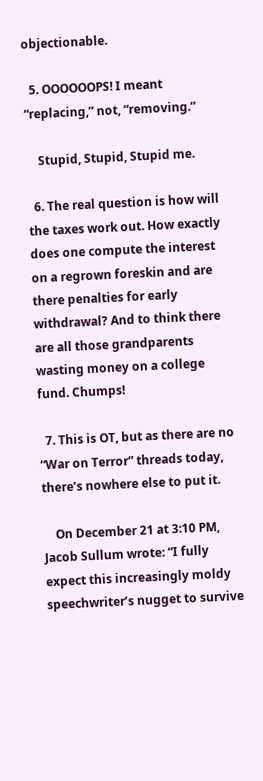objectionable.

  5. OOOOOOPS! I meant “replacing,” not, “removing.”

    Stupid, Stupid, Stupid me.

  6. The real question is how will the taxes work out. How exactly does one compute the interest on a regrown foreskin and are there penalties for early withdrawal? And to think there are all those grandparents wasting money on a college fund. Chumps!

  7. This is OT, but as there are no “War on Terror” threads today, there’s nowhere else to put it.

    On December 21 at 3:10 PM, Jacob Sullum wrote: “I fully expect this increasingly moldy speechwriter’s nugget to survive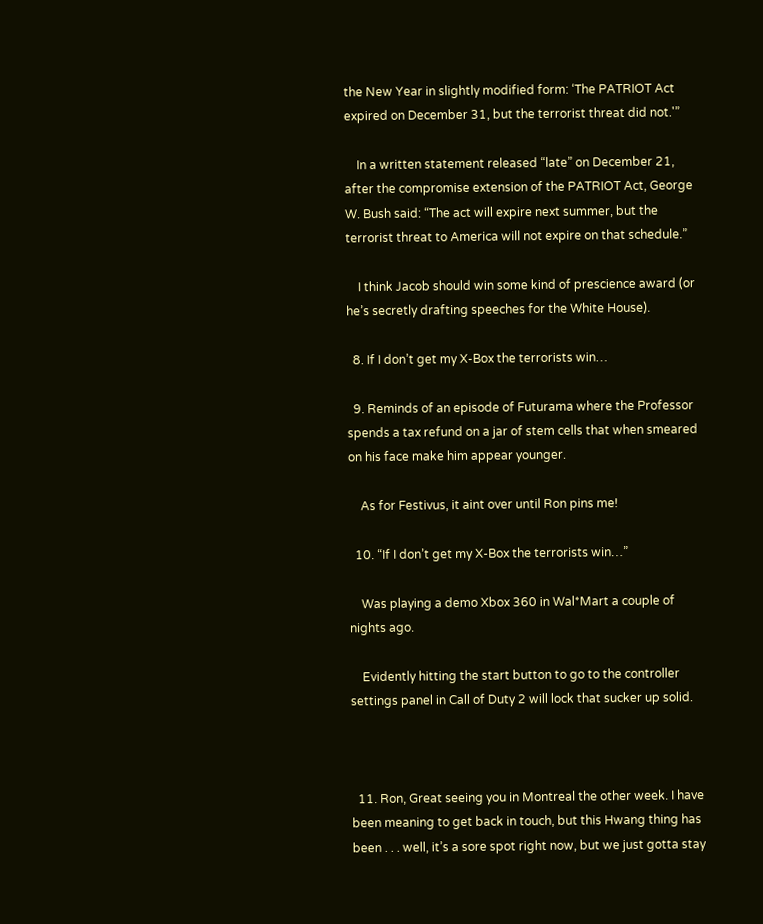the New Year in slightly modified form: ‘The PATRIOT Act expired on December 31, but the terrorist threat did not.'”

    In a written statement released “late” on December 21, after the compromise extension of the PATRIOT Act, George W. Bush said: “The act will expire next summer, but the terrorist threat to America will not expire on that schedule.”

    I think Jacob should win some kind of prescience award (or he’s secretly drafting speeches for the White House).

  8. If I don’t get my X-Box the terrorists win…

  9. Reminds of an episode of Futurama where the Professor spends a tax refund on a jar of stem cells that when smeared on his face make him appear younger.

    As for Festivus, it aint over until Ron pins me!

  10. “If I don’t get my X-Box the terrorists win…”

    Was playing a demo Xbox 360 in Wal*Mart a couple of nights ago.

    Evidently hitting the start button to go to the controller settings panel in Call of Duty 2 will lock that sucker up solid.



  11. Ron, Great seeing you in Montreal the other week. I have been meaning to get back in touch, but this Hwang thing has been . . . well, it’s a sore spot right now, but we just gotta stay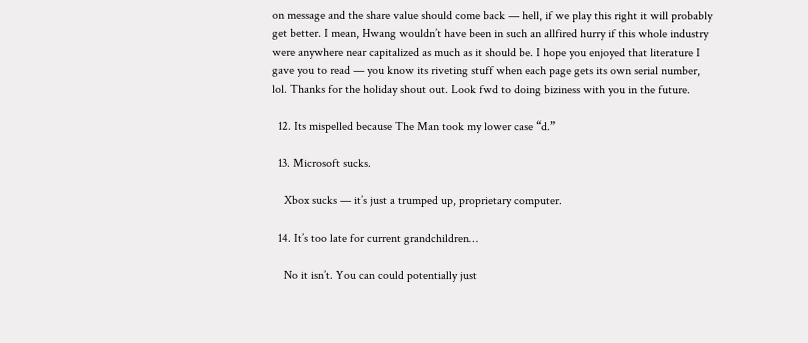on message and the share value should come back — hell, if we play this right it will probably get better. I mean, Hwang wouldn’t have been in such an allfired hurry if this whole industry were anywhere near capitalized as much as it should be. I hope you enjoyed that literature I gave you to read — you know its riveting stuff when each page gets its own serial number, lol. Thanks for the holiday shout out. Look fwd to doing biziness with you in the future.

  12. Its mispelled because The Man took my lower case “d.”

  13. Microsoft sucks.

    Xbox sucks — it’s just a trumped up, proprietary computer.

  14. It’s too late for current grandchildren…

    No it isn’t. You can could potentially just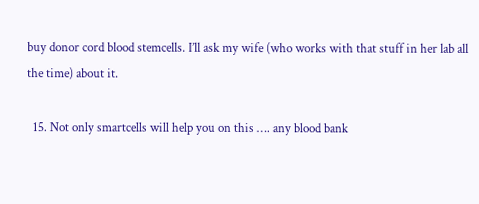buy donor cord blood stemcells. I’ll ask my wife (who works with that stuff in her lab all the time) about it.

  15. Not only smartcells will help you on this …. any blood bank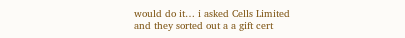would do it… i asked Cells Limited and they sorted out a a gift cert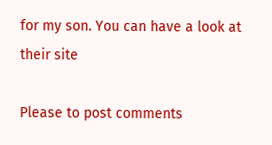for my son. You can have a look at their site

Please to post comments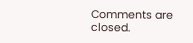Comments are closed.